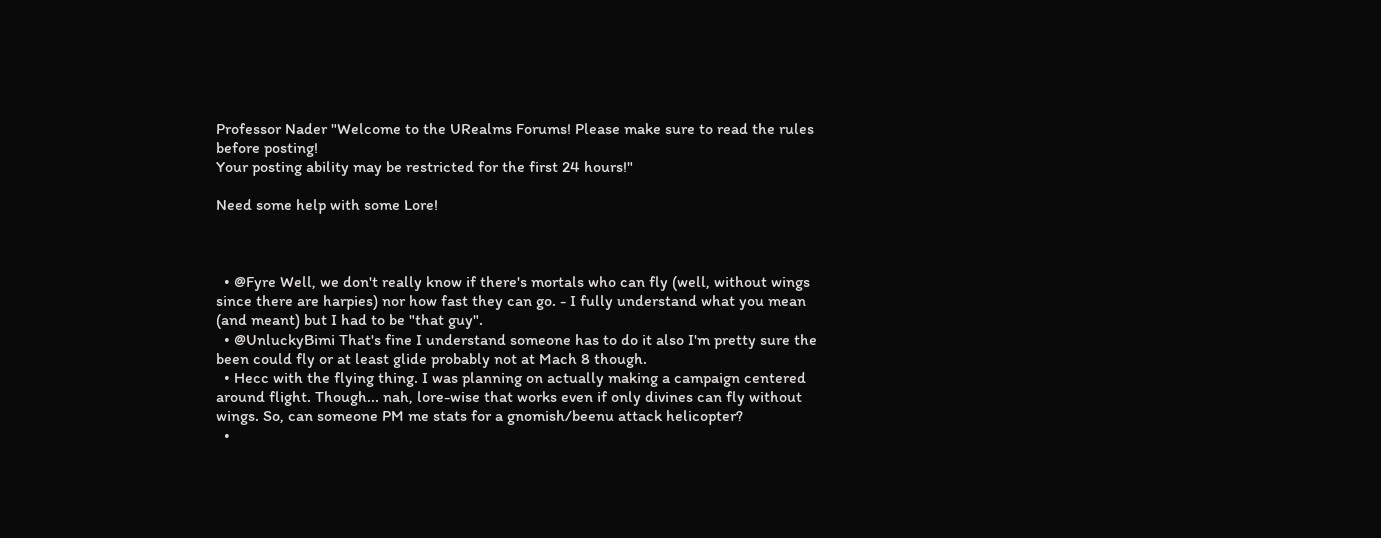Professor Nader "Welcome to the URealms Forums! Please make sure to read the rules before posting!
Your posting ability may be restricted for the first 24 hours!"

Need some help with some Lore!



  • @Fyre Well, we don't really know if there's mortals who can fly (well, without wings since there are harpies) nor how fast they can go. - I fully understand what you mean (and meant) but I had to be "that guy".
  • @UnluckyBimi That's fine I understand someone has to do it also I'm pretty sure the been could fly or at least glide probably not at Mach 8 though.
  • Hecc with the flying thing. I was planning on actually making a campaign centered around flight. Though... nah, lore-wise that works even if only divines can fly without wings. So, can someone PM me stats for a gnomish/beenu attack helicopter?
  •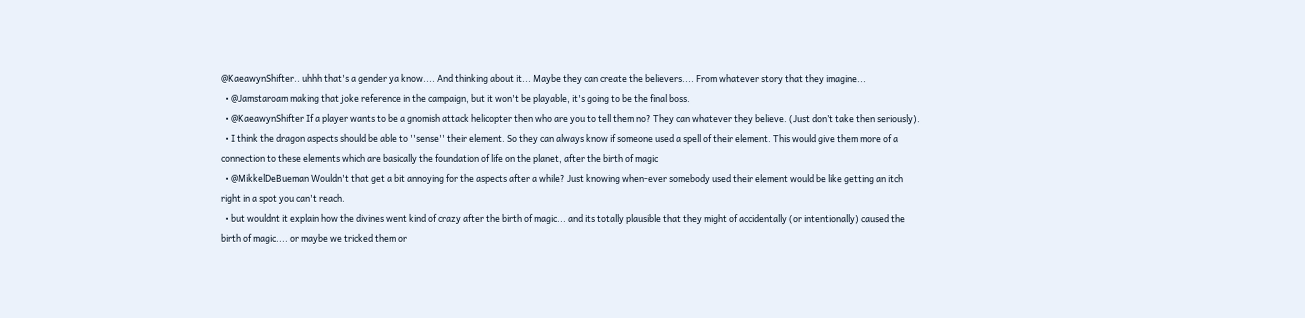@KaeawynShifter.. uhhh that's a gender ya know.... And thinking about it... Maybe they can create the believers.... From whatever story that they imagine...
  • @Jamstaroam making that joke reference in the campaign, but it won't be playable, it's going to be the final boss.
  • @KaeawynShifter If a player wants to be a gnomish attack helicopter then who are you to tell them no? They can whatever they believe. (Just don’t take then seriously).
  • I think the dragon aspects should be able to ''sense'' their element. So they can always know if someone used a spell of their element. This would give them more of a connection to these elements which are basically the foundation of life on the planet, after the birth of magic
  • @MikkelDeBueman Wouldn't that get a bit annoying for the aspects after a while? Just knowing when-ever somebody used their element would be like getting an itch right in a spot you can't reach.
  • but wouldnt it explain how the divines went kind of crazy after the birth of magic... and its totally plausible that they might of accidentally (or intentionally) caused the birth of magic.... or maybe we tricked them or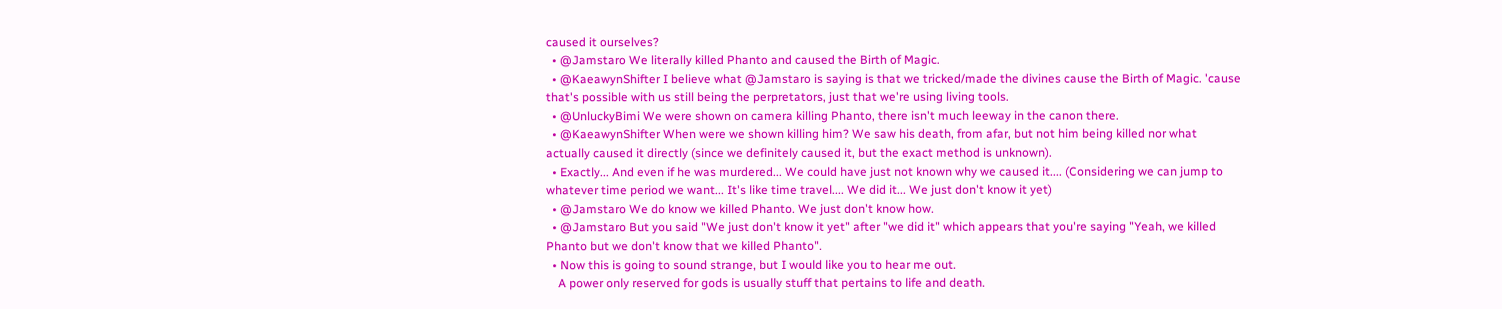caused it ourselves?
  • @Jamstaro We literally killed Phanto and caused the Birth of Magic.
  • @KaeawynShifter I believe what @Jamstaro is saying is that we tricked/made the divines cause the Birth of Magic. 'cause that's possible with us still being the perpretators, just that we're using living tools.
  • @UnluckyBimi We were shown on camera killing Phanto, there isn't much leeway in the canon there.
  • @KaeawynShifter When were we shown killing him? We saw his death, from afar, but not him being killed nor what actually caused it directly (since we definitely caused it, but the exact method is unknown).
  • Exactly... And even if he was murdered... We could have just not known why we caused it.... (Considering we can jump to whatever time period we want... It's like time travel.... We did it... We just don't know it yet)
  • @Jamstaro We do know we killed Phanto. We just don't know how.
  • @Jamstaro But you said "We just don't know it yet" after "we did it" which appears that you're saying "Yeah, we killed Phanto but we don't know that we killed Phanto".
  • Now this is going to sound strange, but I would like you to hear me out.
    A power only reserved for gods is usually stuff that pertains to life and death.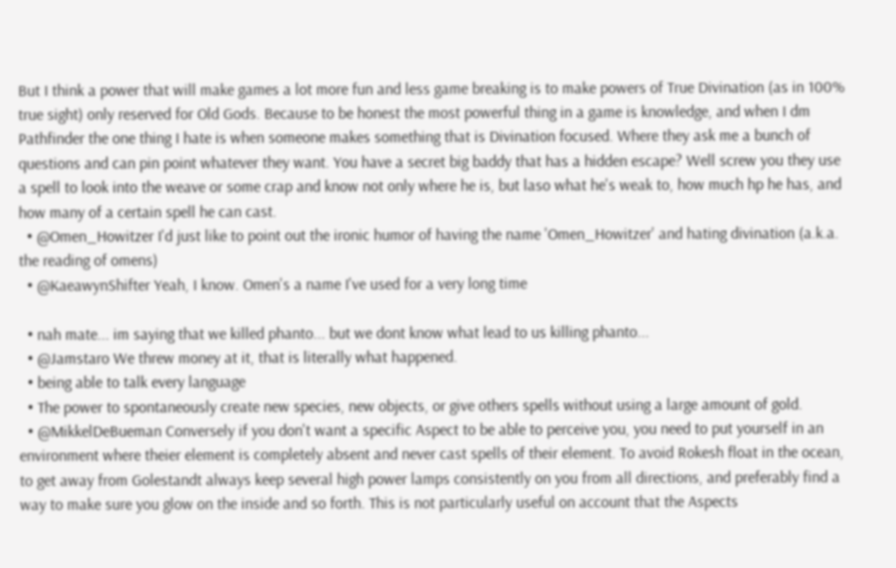But I think a power that will make games a lot more fun and less game breaking is to make powers of True Divination (as in 100% true sight) only reserved for Old Gods. Because to be honest the most powerful thing in a game is knowledge, and when I dm Pathfinder the one thing I hate is when someone makes something that is Divination focused. Where they ask me a bunch of questions and can pin point whatever they want. You have a secret big baddy that has a hidden escape? Well screw you they use a spell to look into the weave or some crap and know not only where he is, but laso what he's weak to, how much hp he has, and how many of a certain spell he can cast.
  • @Omen_Howitzer I'd just like to point out the ironic humor of having the name 'Omen_Howitzer' and hating divination (a.k.a. the reading of omens)
  • @KaeawynShifter Yeah, I know. Omen's a name I've used for a very long time

  • nah mate... im saying that we killed phanto... but we dont know what lead to us killing phanto...
  • @Jamstaro We threw money at it, that is literally what happened.
  • being able to talk every language
  • The power to spontaneously create new species, new objects, or give others spells without using a large amount of gold.
  • @MikkelDeBueman Conversely if you don't want a specific Aspect to be able to perceive you, you need to put yourself in an environment where theier element is completely absent and never cast spells of their element. To avoid Rokesh float in the ocean, to get away from Golestandt always keep several high power lamps consistently on you from all directions, and preferably find a way to make sure you glow on the inside and so forth. This is not particularly useful on account that the Aspects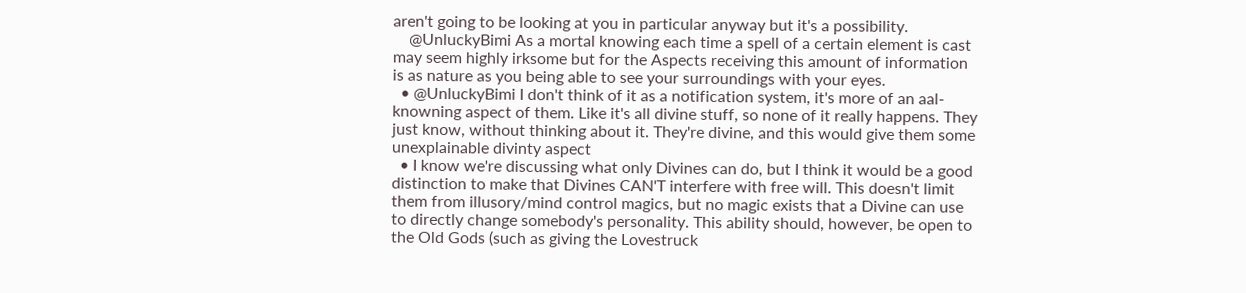aren't going to be looking at you in particular anyway but it's a possibility.
    @UnluckyBimi As a mortal knowing each time a spell of a certain element is cast may seem highly irksome but for the Aspects receiving this amount of information is as nature as you being able to see your surroundings with your eyes.
  • @UnluckyBimi I don't think of it as a notification system, it's more of an aal-knowning aspect of them. Like it's all divine stuff, so none of it really happens. They just know, without thinking about it. They're divine, and this would give them some unexplainable divinty aspect
  • I know we're discussing what only Divines can do, but I think it would be a good distinction to make that Divines CAN'T interfere with free will. This doesn't limit them from illusory/mind control magics, but no magic exists that a Divine can use to directly change somebody's personality. This ability should, however, be open to the Old Gods (such as giving the Lovestruck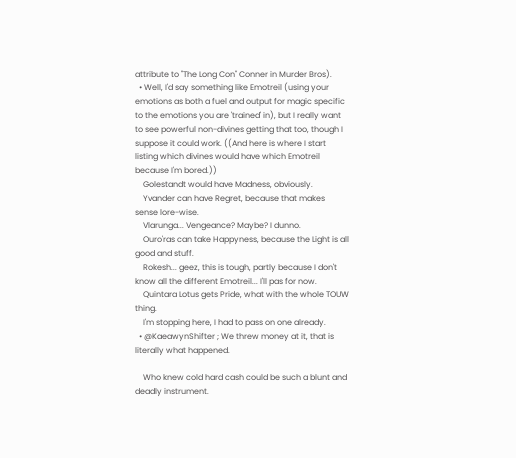attribute to "The Long Con" Conner in Murder Bros).
  • Well, I'd say something like Emotreil (using your emotions as both a fuel and output for magic specific to the emotions you are 'trained' in), but I really want to see powerful non-divines getting that too, though I suppose it could work. ((And here is where I start listing which divines would have which Emotreil because I'm bored.))
    Golestandt would have Madness, obviously.
    Yvander can have Regret, because that makes sense lore-wise.
    Vlarunga... Vengeance? Maybe? I dunno.
    Ouro'ras can take Happyness, because the Light is all good and stuff.
    Rokesh... geez, this is tough, partly because I don't know all the different Emotreil... I'll pas for now.
    Quintara Lotus gets Pride, what with the whole TOUW thing.
    I'm stopping here, I had to pass on one already.
  • @KaeawynShifter ; We threw money at it, that is literally what happened.

    Who knew cold hard cash could be such a blunt and deadly instrument.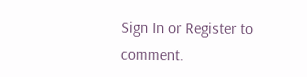Sign In or Register to comment.